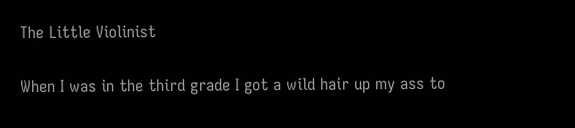The Little Violinist


When I was in the third grade I got a wild hair up my ass to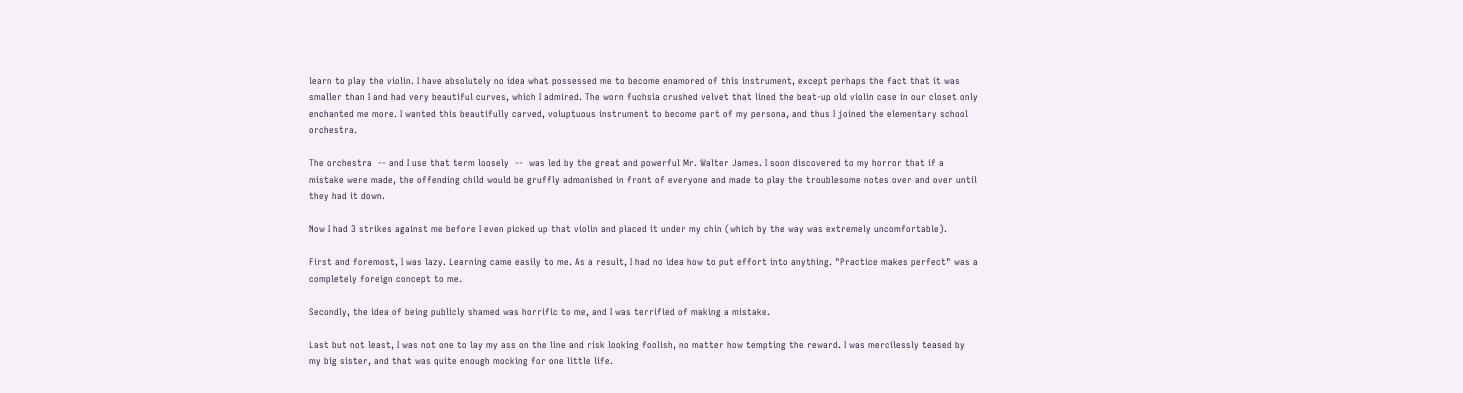learn to play the violin. I have absolutely no idea what possessed me to become enamored of this instrument, except perhaps the fact that it was smaller than I and had very beautiful curves, which I admired. The worn fuchsia crushed velvet that lined the beat-up old violin case in our closet only enchanted me more. I wanted this beautifully carved, voluptuous instrument to become part of my persona, and thus I joined the elementary school orchestra.

The orchestra  -- and I use that term loosely  --  was led by the great and powerful Mr. Walter James. I soon discovered to my horror that if a mistake were made, the offending child would be gruffly admonished in front of everyone and made to play the troublesome notes over and over until they had it down.

Now I had 3 strikes against me before I even picked up that violin and placed it under my chin (which by the way was extremely uncomfortable).

First and foremost, I was lazy. Learning came easily to me. As a result, I had no idea how to put effort into anything. "Practice makes perfect" was a completely foreign concept to me.

Secondly, the idea of being publicly shamed was horrific to me, and I was terrified of making a mistake.

Last but not least, I was not one to lay my ass on the line and risk looking foolish, no matter how tempting the reward. I was mercilessly teased by my big sister, and that was quite enough mocking for one little life.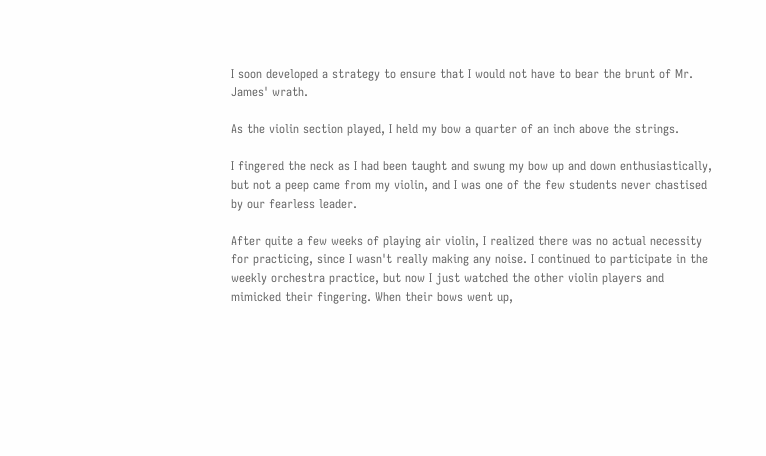I soon developed a strategy to ensure that I would not have to bear the brunt of Mr. James' wrath.

As the violin section played, I held my bow a quarter of an inch above the strings.

I fingered the neck as I had been taught and swung my bow up and down enthusiastically, but not a peep came from my violin, and I was one of the few students never chastised by our fearless leader.

After quite a few weeks of playing air violin, I realized there was no actual necessity for practicing, since I wasn't really making any noise. I continued to participate in the weekly orchestra practice, but now I just watched the other violin players and mimicked their fingering. When their bows went up,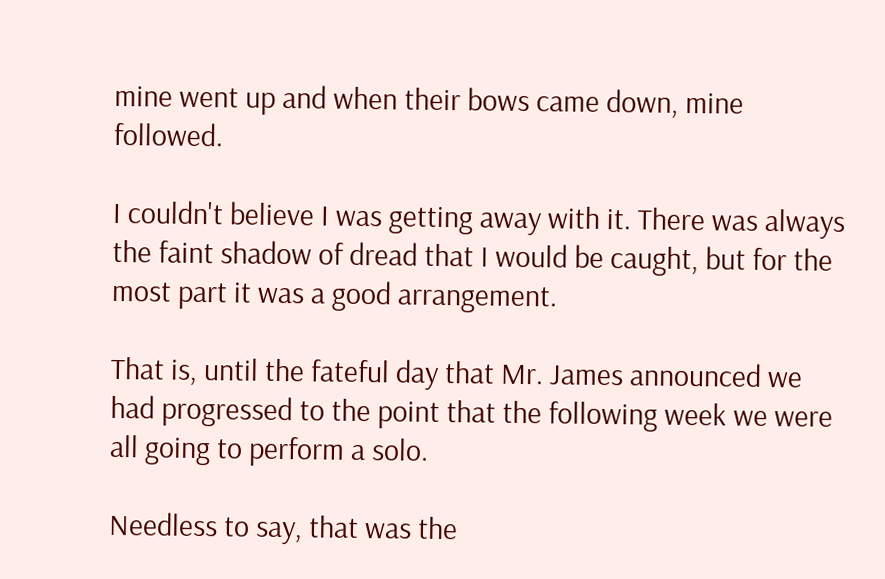mine went up and when their bows came down, mine followed.

I couldn't believe I was getting away with it. There was always the faint shadow of dread that I would be caught, but for the most part it was a good arrangement.

That is, until the fateful day that Mr. James announced we had progressed to the point that the following week we were all going to perform a solo.

Needless to say, that was the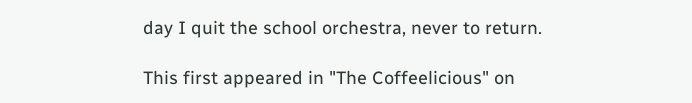day I quit the school orchestra, never to return.

This first appeared in "The Coffeelicious" on